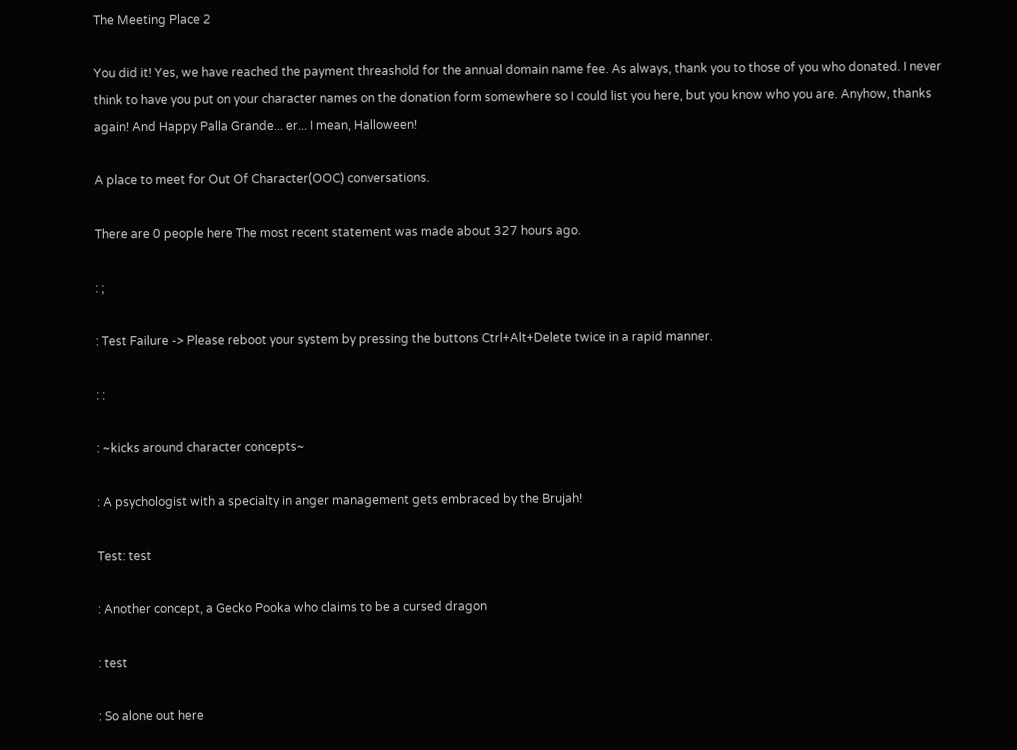The Meeting Place 2

You did it! Yes, we have reached the payment threashold for the annual domain name fee. As always, thank you to those of you who donated. I never think to have you put on your character names on the donation form somewhere so I could list you here, but you know who you are. Anyhow, thanks again! And Happy Palla Grande... er... I mean, Halloween!

A place to meet for Out Of Character(OOC) conversations.

There are 0 people here The most recent statement was made about 327 hours ago.

: ;

: Test Failure -> Please reboot your system by pressing the buttons Ctrl+Alt+Delete twice in a rapid manner.

: :

: ~kicks around character concepts~

: A psychologist with a specialty in anger management gets embraced by the Brujah!

Test: test

: Another concept, a Gecko Pooka who claims to be a cursed dragon

: test

: So alone out here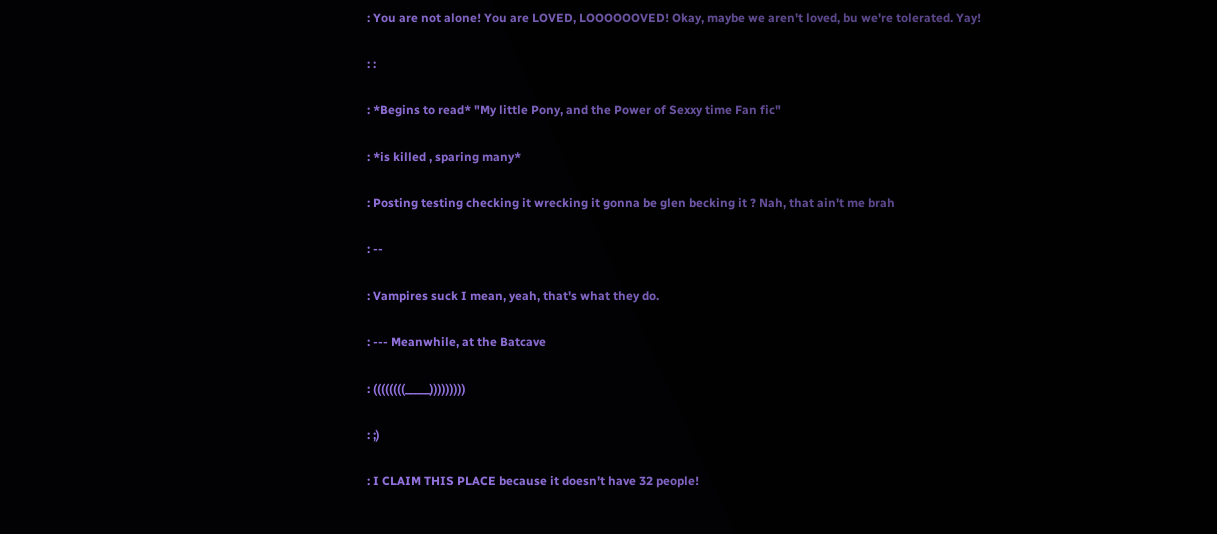: You are not alone! You are LOVED, LOOOOOOVED! Okay, maybe we aren't loved, bu we're tolerated. Yay!

: :

: *Begins to read* "My little Pony, and the Power of Sexxy time Fan fic"

: *is killed , sparing many*

: Posting testing checking it wrecking it gonna be glen becking it ? Nah, that ain't me brah

: --

: Vampires suck I mean, yeah, that's what they do.

: --- Meanwhile, at the Batcave

: ((((((((_____)))))))))

: ;)

: I CLAIM THIS PLACE because it doesn't have 32 people!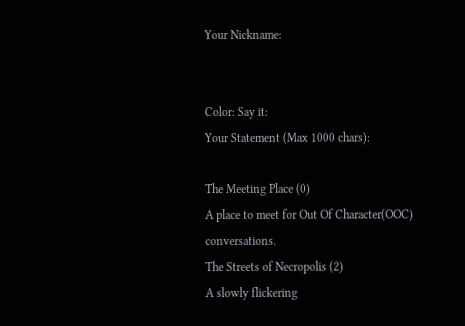Your Nickname:


Color: Say it:
Your Statement (Max 1000 chars):

The Meeting Place (0)
A place to meet for Out Of Character(OOC) conversations.
The Streets of Necropolis (2)
A slowly flickering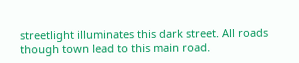streetlight illuminates this dark street. All roads though town lead to this main road.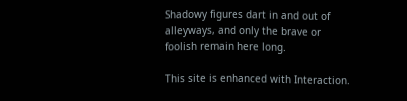Shadowy figures dart in and out of alleyways, and only the brave or foolish remain here long.

This site is enhanced with Interaction.